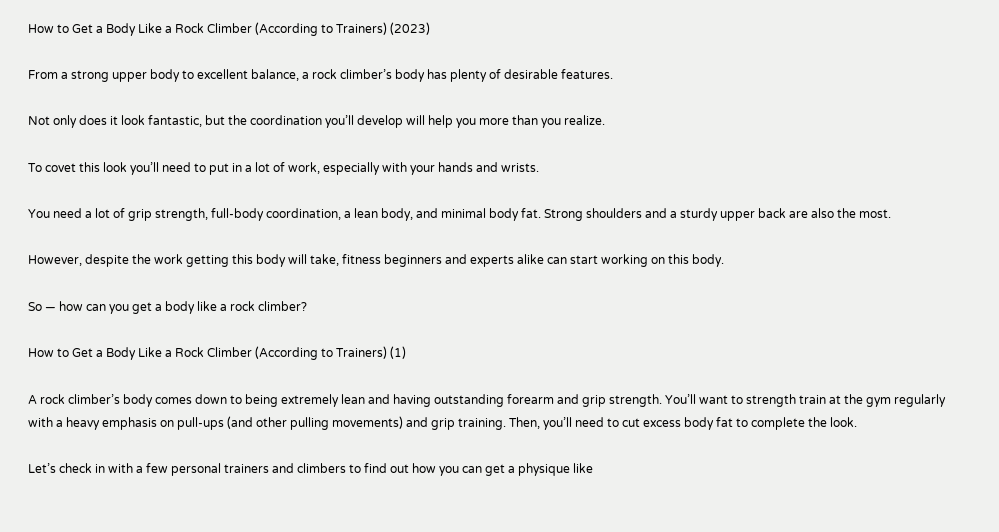How to Get a Body Like a Rock Climber (According to Trainers) (2023)

From a strong upper body to excellent balance, a rock climber’s body has plenty of desirable features.

Not only does it look fantastic, but the coordination you’ll develop will help you more than you realize.

To covet this look you’ll need to put in a lot of work, especially with your hands and wrists.

You need a lot of grip strength, full-body coordination, a lean body, and minimal body fat. Strong shoulders and a sturdy upper back are also the most.

However, despite the work getting this body will take, fitness beginners and experts alike can start working on this body.

So — how can you get a body like a rock climber?

How to Get a Body Like a Rock Climber (According to Trainers) (1)

A rock climber’s body comes down to being extremely lean and having outstanding forearm and grip strength. You’ll want to strength train at the gym regularly with a heavy emphasis on pull-ups (and other pulling movements) and grip training. Then, you’ll need to cut excess body fat to complete the look.

Let’s check in with a few personal trainers and climbers to find out how you can get a physique like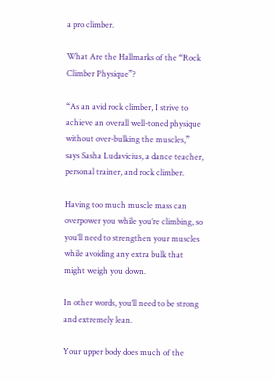a pro climber.

What Are the Hallmarks of the “Rock Climber Physique”?

“As an avid rock climber, I strive to achieve an overall well-toned physique without over-bulking the muscles,” says Sasha Ludavicius, a dance teacher, personal trainer, and rock climber.

Having too much muscle mass can overpower you while you’re climbing, so you’ll need to strengthen your muscles while avoiding any extra bulk that might weigh you down.

In other words, you’ll need to be strong and extremely lean.

Your upper body does much of the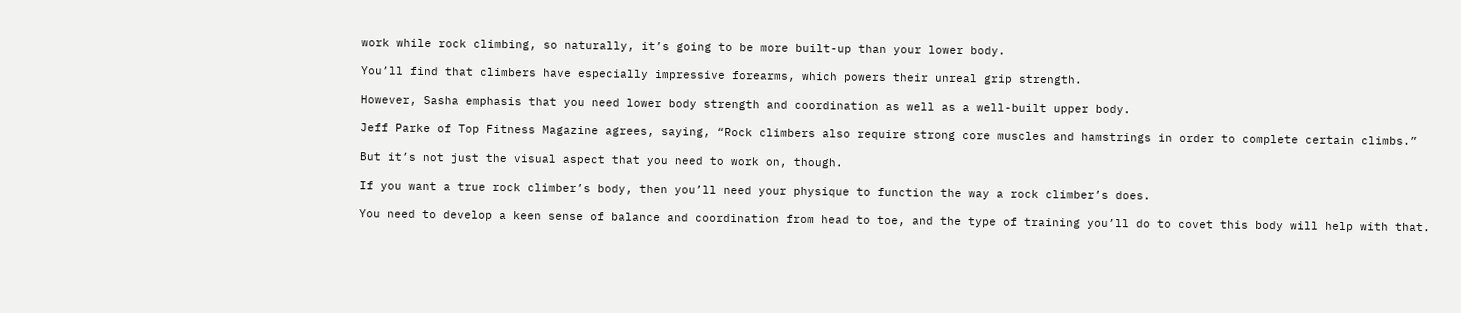work while rock climbing, so naturally, it’s going to be more built-up than your lower body.

You’ll find that climbers have especially impressive forearms, which powers their unreal grip strength.

However, Sasha emphasis that you need lower body strength and coordination as well as a well-built upper body.

Jeff Parke of Top Fitness Magazine agrees, saying, “Rock climbers also require strong core muscles and hamstrings in order to complete certain climbs.”

But it’s not just the visual aspect that you need to work on, though.

If you want a true rock climber’s body, then you’ll need your physique to function the way a rock climber’s does.

You need to develop a keen sense of balance and coordination from head to toe, and the type of training you’ll do to covet this body will help with that.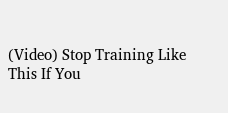(Video) Stop Training Like This If You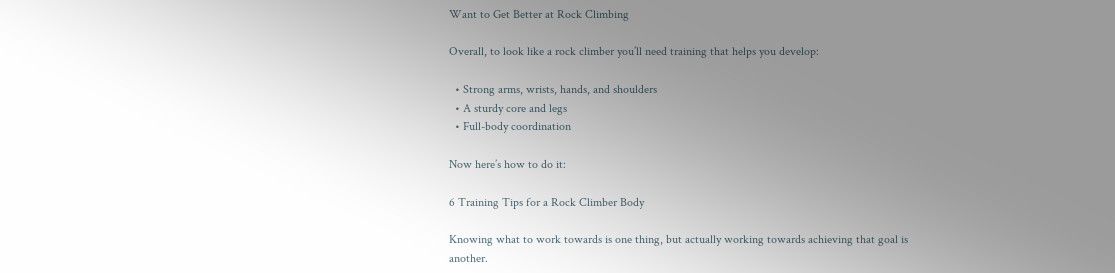Want to Get Better at Rock Climbing

Overall, to look like a rock climber you’ll need training that helps you develop:

  • Strong arms, wrists, hands, and shoulders
  • A sturdy core and legs
  • Full-body coordination

Now here’s how to do it:

6 Training Tips for a Rock Climber Body

Knowing what to work towards is one thing, but actually working towards achieving that goal is another.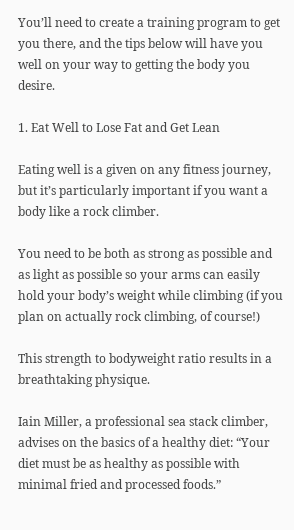You’ll need to create a training program to get you there, and the tips below will have you well on your way to getting the body you desire.

1. Eat Well to Lose Fat and Get Lean

Eating well is a given on any fitness journey, but it’s particularly important if you want a body like a rock climber.

You need to be both as strong as possible and as light as possible so your arms can easily hold your body’s weight while climbing (if you plan on actually rock climbing, of course!)

This strength to bodyweight ratio results in a breathtaking physique.

Iain Miller, a professional sea stack climber, advises on the basics of a healthy diet: “Your diet must be as healthy as possible with minimal fried and processed foods.”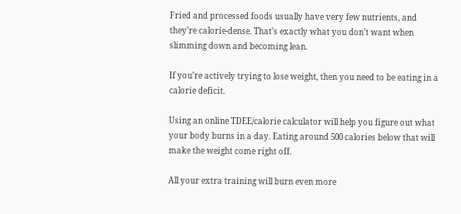Fried and processed foods usually have very few nutrients, and they’re calorie-dense. That’s exactly what you don’t want when slimming down and becoming lean.

If you’re actively trying to lose weight, then you need to be eating in a calorie deficit.

Using an online TDEE/calorie calculator will help you figure out what your body burns in a day. Eating around 500 calories below that will make the weight come right off.

All your extra training will burn even more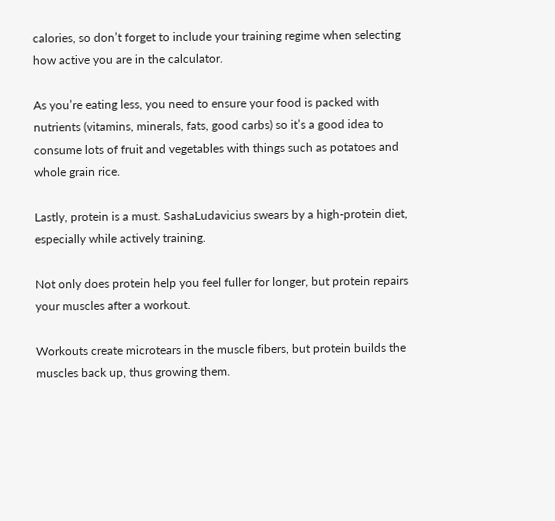calories, so don’t forget to include your training regime when selecting how active you are in the calculator.

As you’re eating less, you need to ensure your food is packed with nutrients (vitamins, minerals, fats, good carbs) so it’s a good idea to consume lots of fruit and vegetables with things such as potatoes and whole grain rice.

Lastly, protein is a must. SashaLudavicius swears by a high-protein diet, especially while actively training.

Not only does protein help you feel fuller for longer, but protein repairs your muscles after a workout.

Workouts create microtears in the muscle fibers, but protein builds the muscles back up, thus growing them.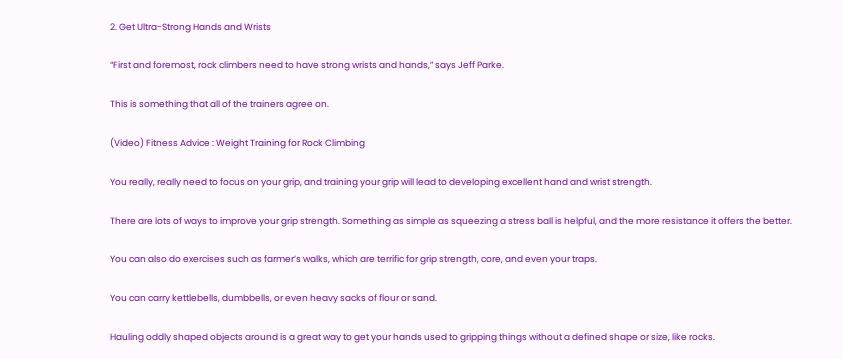2. Get Ultra-Strong Hands and Wrists

“First and foremost, rock climbers need to have strong wrists and hands,” says Jeff Parke.

This is something that all of the trainers agree on.

(Video) Fitness Advice : Weight Training for Rock Climbing

You really, really need to focus on your grip, and training your grip will lead to developing excellent hand and wrist strength.

There are lots of ways to improve your grip strength. Something as simple as squeezing a stress ball is helpful, and the more resistance it offers the better.

You can also do exercises such as farmer’s walks, which are terrific for grip strength, core, and even your traps.

You can carry kettlebells, dumbbells, or even heavy sacks of flour or sand.

Hauling oddly shaped objects around is a great way to get your hands used to gripping things without a defined shape or size, like rocks.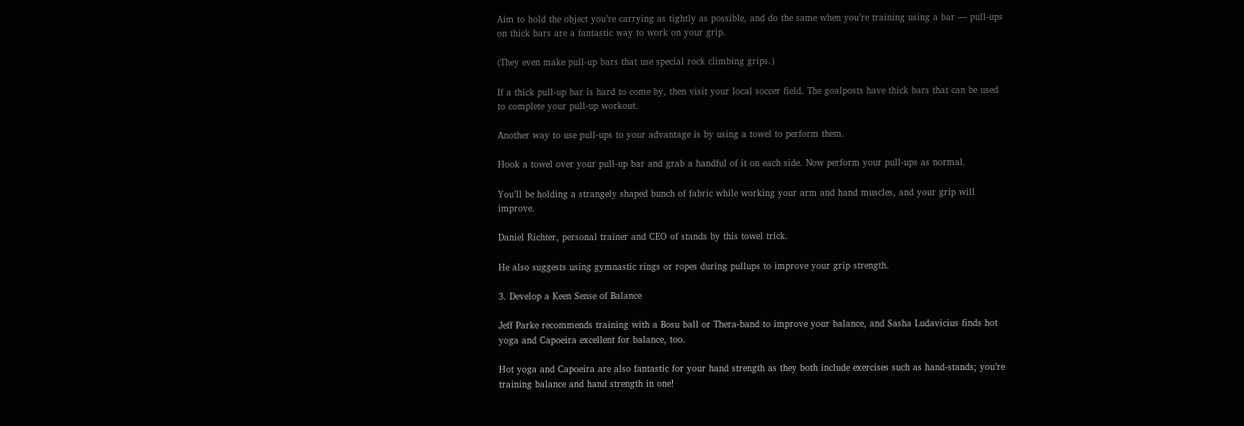Aim to hold the object you’re carrying as tightly as possible, and do the same when you’re training using a bar — pull-ups on thick bars are a fantastic way to work on your grip.

(They even make pull-up bars that use special rock climbing grips.)

If a thick pull-up bar is hard to come by, then visit your local soccer field. The goalposts have thick bars that can be used to complete your pull-up workout.

Another way to use pull-ups to your advantage is by using a towel to perform them.

Hook a towel over your pull-up bar and grab a handful of it on each side. Now perform your pull-ups as normal.

You’ll be holding a strangely shaped bunch of fabric while working your arm and hand muscles, and your grip will improve.

Daniel Richter, personal trainer and CEO of stands by this towel trick.

He also suggests using gymnastic rings or ropes during pullups to improve your grip strength.

3. Develop a Keen Sense of Balance

Jeff Parke recommends training with a Bosu ball or Thera-band to improve your balance, and Sasha Ludavicius finds hot yoga and Capoeira excellent for balance, too.

Hot yoga and Capoeira are also fantastic for your hand strength as they both include exercises such as hand-stands; you’re training balance and hand strength in one!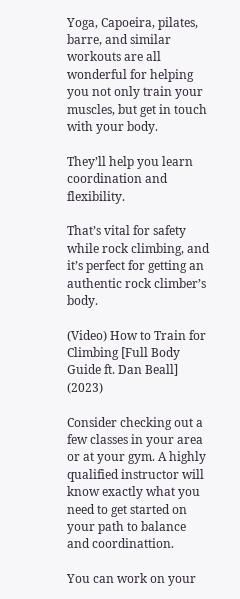Yoga, Capoeira, pilates, barre, and similar workouts are all wonderful for helping you not only train your muscles, but get in touch with your body.

They’ll help you learn coordination and flexibility.

That’s vital for safety while rock climbing, and it’s perfect for getting an authentic rock climber’s body.

(Video) How to Train for Climbing [Full Body Guide ft. Dan Beall] (2023)

Consider checking out a few classes in your area or at your gym. A highly qualified instructor will know exactly what you need to get started on your path to balance and coordinattion.

You can work on your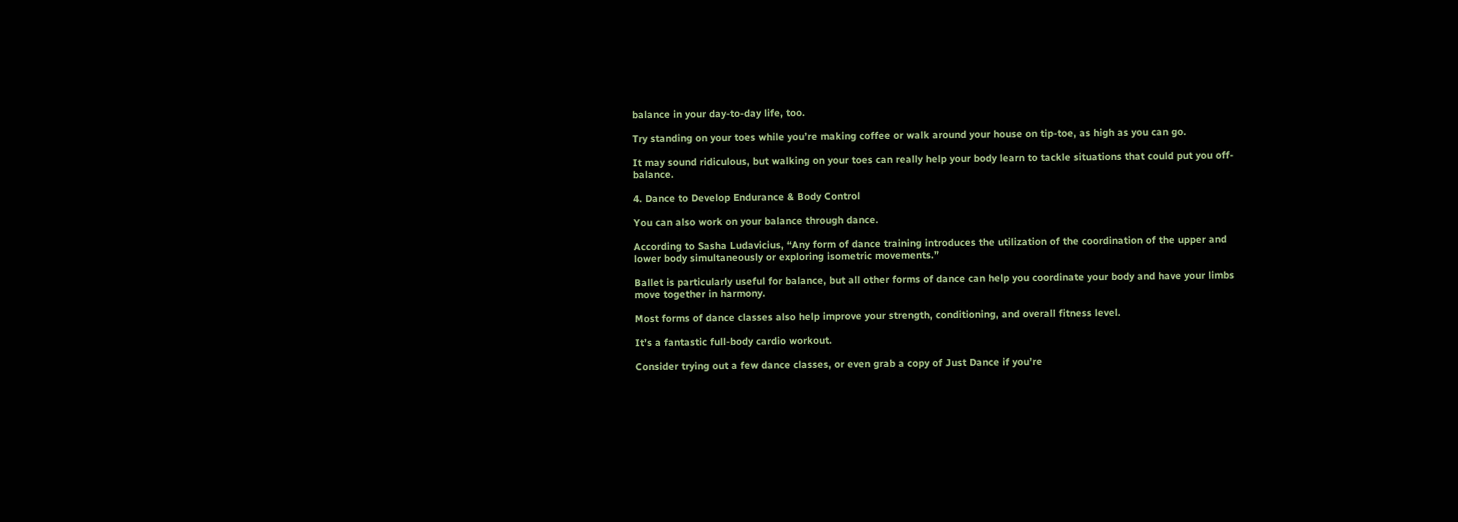balance in your day-to-day life, too.

Try standing on your toes while you’re making coffee or walk around your house on tip-toe, as high as you can go.

It may sound ridiculous, but walking on your toes can really help your body learn to tackle situations that could put you off-balance.

4. Dance to Develop Endurance & Body Control

You can also work on your balance through dance.

According to Sasha Ludavicius, “Any form of dance training introduces the utilization of the coordination of the upper and lower body simultaneously or exploring isometric movements.”

Ballet is particularly useful for balance, but all other forms of dance can help you coordinate your body and have your limbs move together in harmony.

Most forms of dance classes also help improve your strength, conditioning, and overall fitness level.

It’s a fantastic full-body cardio workout.

Consider trying out a few dance classes, or even grab a copy of Just Dance if you’re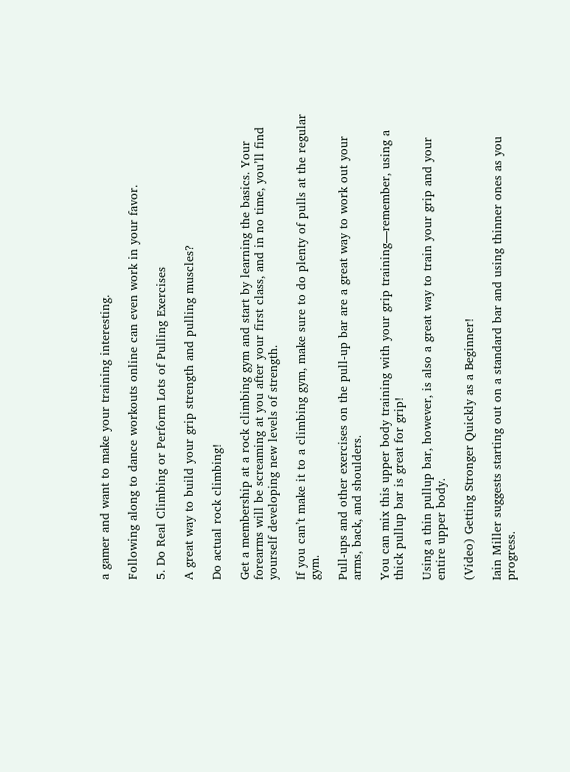a gamer and want to make your training interesting.

Following along to dance workouts online can even work in your favor.

5. Do Real Climbing or Perform Lots of Pulling Exercises

A great way to build your grip strength and pulling muscles?

Do actual rock climbing!

Get a membership at a rock climbing gym and start by learning the basics. Your forearms will be screaming at you after your first class, and in no time, you’ll find yourself developing new levels of strength.

If you can’t make it to a climbing gym, make sure to do plenty of pulls at the regular gym.

Pull-ups and other exercises on the pull-up bar are a great way to work out your arms, back, and shoulders.

You can mix this upper body training with your grip training—remember, using a thick pullup bar is great for grip!

Using a thin pullup bar, however, is also a great way to train your grip and your entire upper body.

(Video) Getting Stronger Quickly as a Beginner!

Iain Miller suggests starting out on a standard bar and using thinner ones as you progress.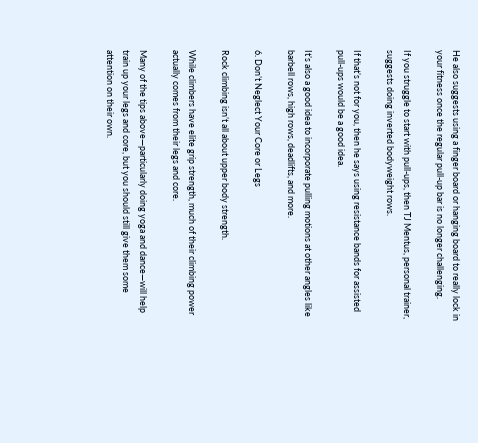He also suggests using a finger board or hanging board to really lock in your fitness once the regular pull-up bar is no longer challenging.

If you struggle to start with pull-ups, then TJ Mentus, personal trainer, suggests doing inverted bodyweight rows.

If that’s not for you, then he says using resistance bands for assisted pull-ups would be a good idea.

It’s also a good idea to incorporate pulling motions at other angles like barbell rows, high rows, deadlifts, and more.

6. Don’t Neglect Your Core or Legs

Rock climbing isn’t all about upper body strength.

While climbers have elite grip strength, much of their climbing power actually comes from their legs and core.

Many of the tips above—particularly doing yoga and dance—will help train up your legs and core, but you should still give them some attention on their own.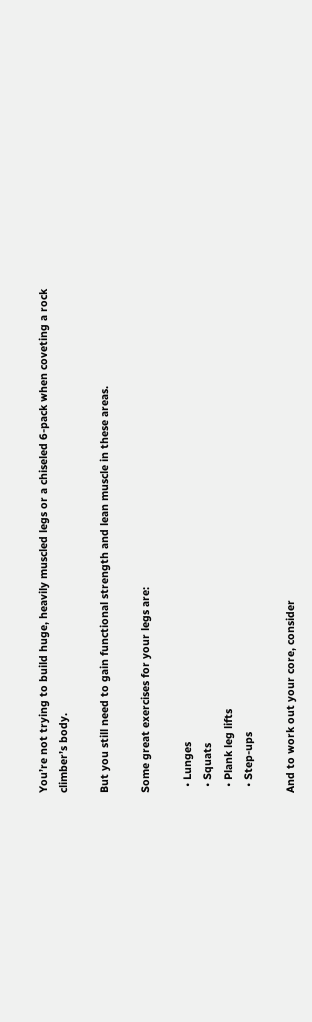You’re not trying to build huge, heavily muscled legs or a chiseled 6-pack when coveting a rock climber’s body.

But you still need to gain functional strength and lean muscle in these areas.

Some great exercises for your legs are:

  • Lunges
  • Squats
  • Plank leg lifts
  • Step-ups

And to work out your core, consider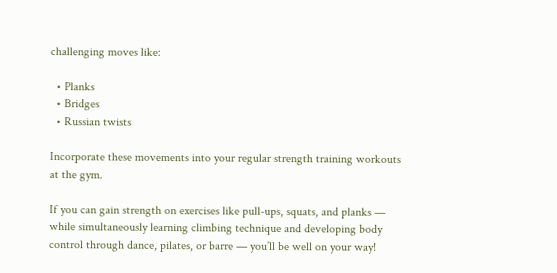challenging moves like:

  • Planks
  • Bridges
  • Russian twists

Incorporate these movements into your regular strength training workouts at the gym.

If you can gain strength on exercises like pull-ups, squats, and planks — while simultaneously learning climbing technique and developing body control through dance, pilates, or barre — you’ll be well on your way!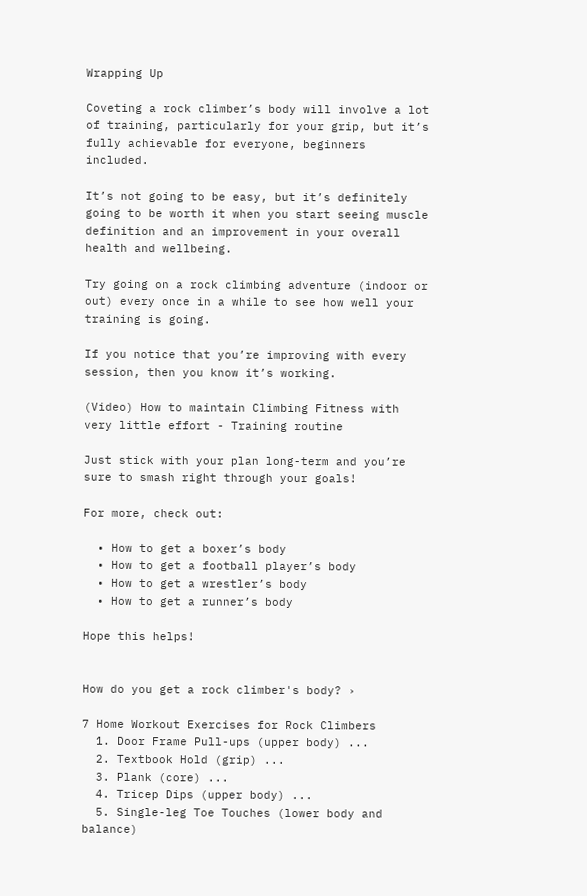Wrapping Up

Coveting a rock climber’s body will involve a lot of training, particularly for your grip, but it’s fully achievable for everyone, beginners included.

It’s not going to be easy, but it’s definitely going to be worth it when you start seeing muscle definition and an improvement in your overall health and wellbeing.

Try going on a rock climbing adventure (indoor or out) every once in a while to see how well your training is going.

If you notice that you’re improving with every session, then you know it’s working.

(Video) How to maintain Climbing Fitness with very little effort - Training routine

Just stick with your plan long-term and you’re sure to smash right through your goals!

For more, check out:

  • How to get a boxer’s body
  • How to get a football player’s body
  • How to get a wrestler’s body
  • How to get a runner’s body

Hope this helps!


How do you get a rock climber's body? ›

7 Home Workout Exercises for Rock Climbers
  1. Door Frame Pull-ups (upper body) ...
  2. Textbook Hold (grip) ...
  3. Plank (core) ...
  4. Tricep Dips (upper body) ...
  5. Single-leg Toe Touches (lower body and balance)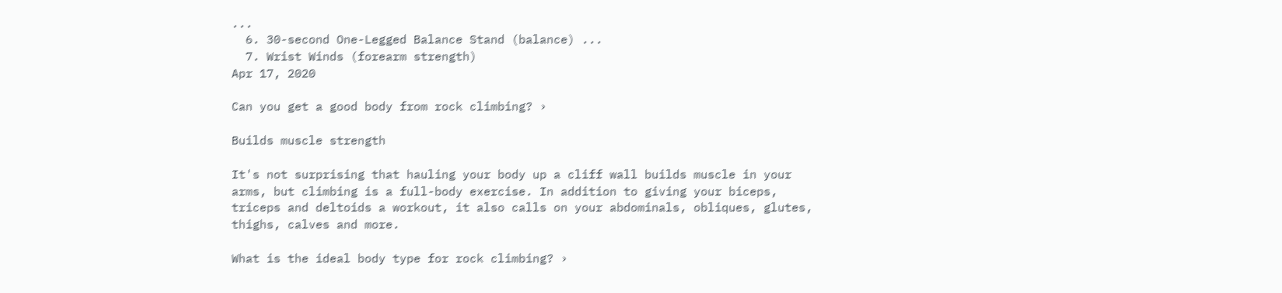...
  6. 30-second One-Legged Balance Stand (balance) ...
  7. Wrist Winds (forearm strength)
Apr 17, 2020

Can you get a good body from rock climbing? ›

Builds muscle strength

It's not surprising that hauling your body up a cliff wall builds muscle in your arms, but climbing is a full-body exercise. In addition to giving your biceps, triceps and deltoids a workout, it also calls on your abdominals, obliques, glutes, thighs, calves and more.

What is the ideal body type for rock climbing? ›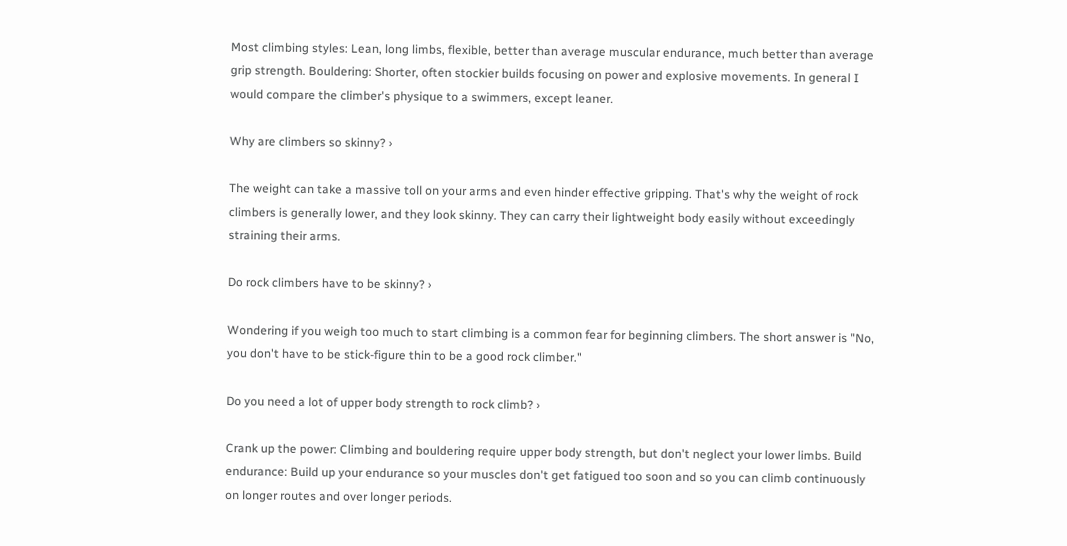Most climbing styles: Lean, long limbs, flexible, better than average muscular endurance, much better than average grip strength. Bouldering: Shorter, often stockier builds focusing on power and explosive movements. In general I would compare the climber's physique to a swimmers, except leaner.

Why are climbers so skinny? ›

The weight can take a massive toll on your arms and even hinder effective gripping. That's why the weight of rock climbers is generally lower, and they look skinny. They can carry their lightweight body easily without exceedingly straining their arms.

Do rock climbers have to be skinny? ›

Wondering if you weigh too much to start climbing is a common fear for beginning climbers. The short answer is "No, you don't have to be stick-figure thin to be a good rock climber."

Do you need a lot of upper body strength to rock climb? ›

Crank up the power: Climbing and bouldering require upper body strength, but don't neglect your lower limbs. Build endurance: Build up your endurance so your muscles don't get fatigued too soon and so you can climb continuously on longer routes and over longer periods.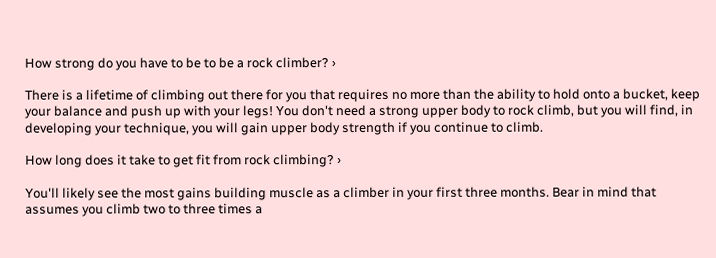How strong do you have to be to be a rock climber? ›

There is a lifetime of climbing out there for you that requires no more than the ability to hold onto a bucket, keep your balance and push up with your legs! You don't need a strong upper body to rock climb, but you will find, in developing your technique, you will gain upper body strength if you continue to climb.

How long does it take to get fit from rock climbing? ›

You'll likely see the most gains building muscle as a climber in your first three months. Bear in mind that assumes you climb two to three times a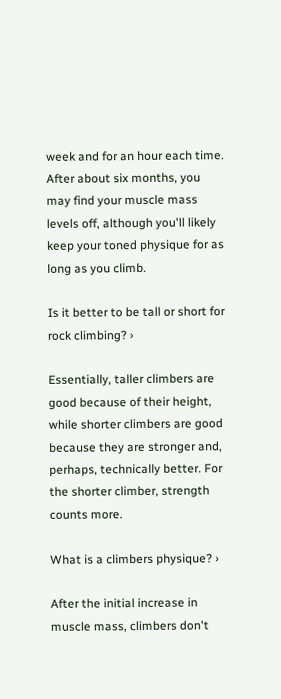week and for an hour each time. After about six months, you may find your muscle mass levels off, although you'll likely keep your toned physique for as long as you climb.

Is it better to be tall or short for rock climbing? ›

Essentially, taller climbers are good because of their height, while shorter climbers are good because they are stronger and, perhaps, technically better. For the shorter climber, strength counts more.

What is a climbers physique? ›

After the initial increase in muscle mass, climbers don't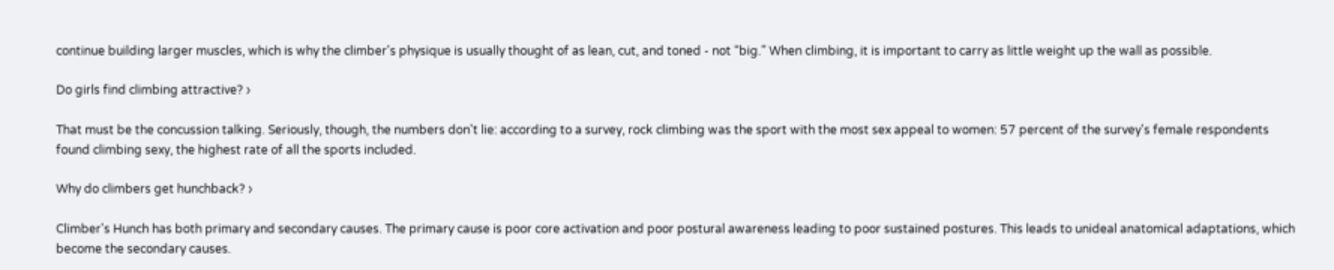continue building larger muscles, which is why the climber's physique is usually thought of as lean, cut, and toned - not “big.” When climbing, it is important to carry as little weight up the wall as possible.

Do girls find climbing attractive? ›

That must be the concussion talking. Seriously, though, the numbers don't lie: according to a survey, rock climbing was the sport with the most sex appeal to women: 57 percent of the survey's female respondents found climbing sexy, the highest rate of all the sports included.

Why do climbers get hunchback? ›

Climber's Hunch has both primary and secondary causes. The primary cause is poor core activation and poor postural awareness leading to poor sustained postures. This leads to unideal anatomical adaptations, which become the secondary causes.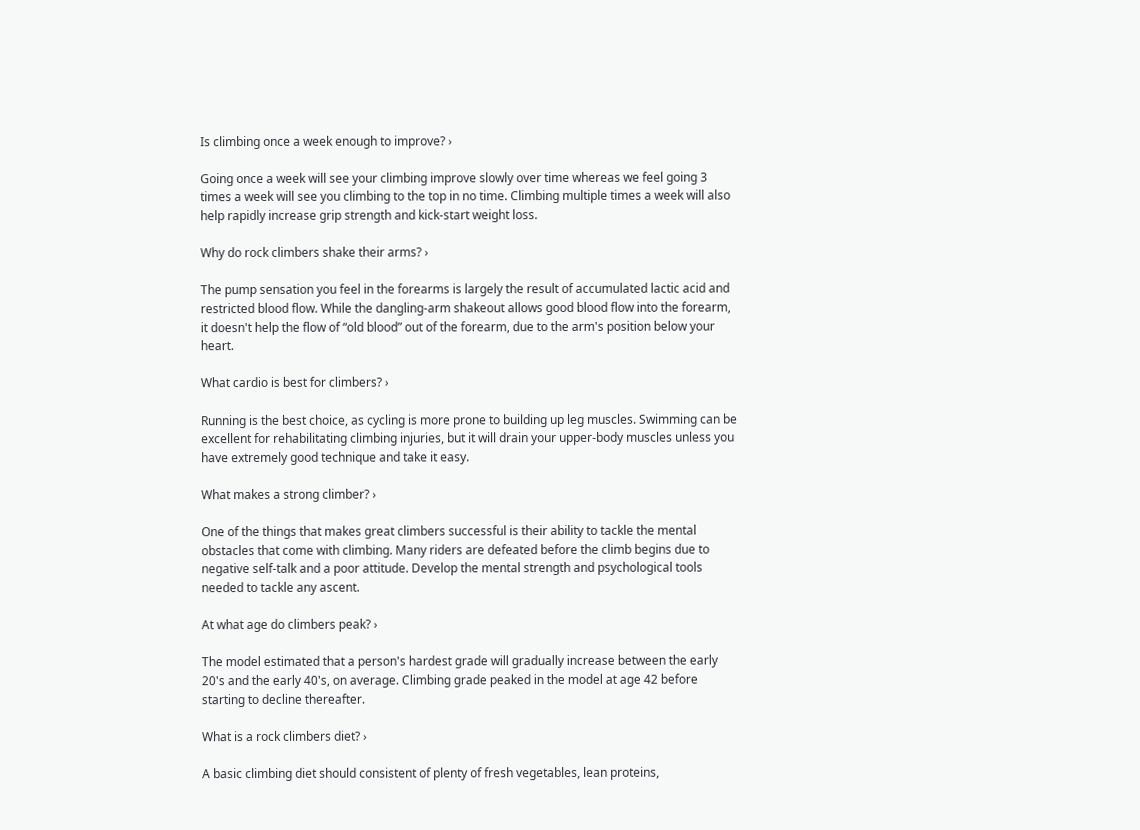Is climbing once a week enough to improve? ›

Going once a week will see your climbing improve slowly over time whereas we feel going 3 times a week will see you climbing to the top in no time. Climbing multiple times a week will also help rapidly increase grip strength and kick-start weight loss.

Why do rock climbers shake their arms? ›

The pump sensation you feel in the forearms is largely the result of accumulated lactic acid and restricted blood flow. While the dangling-arm shakeout allows good blood flow into the forearm, it doesn't help the flow of “old blood” out of the forearm, due to the arm's position below your heart.

What cardio is best for climbers? ›

Running is the best choice, as cycling is more prone to building up leg muscles. Swimming can be excellent for rehabilitating climbing injuries, but it will drain your upper-body muscles unless you have extremely good technique and take it easy.

What makes a strong climber? ›

One of the things that makes great climbers successful is their ability to tackle the mental obstacles that come with climbing. Many riders are defeated before the climb begins due to negative self-talk and a poor attitude. Develop the mental strength and psychological tools needed to tackle any ascent.

At what age do climbers peak? ›

The model estimated that a person's hardest grade will gradually increase between the early 20's and the early 40's, on average. Climbing grade peaked in the model at age 42 before starting to decline thereafter.

What is a rock climbers diet? ›

A basic climbing diet should consistent of plenty of fresh vegetables, lean proteins,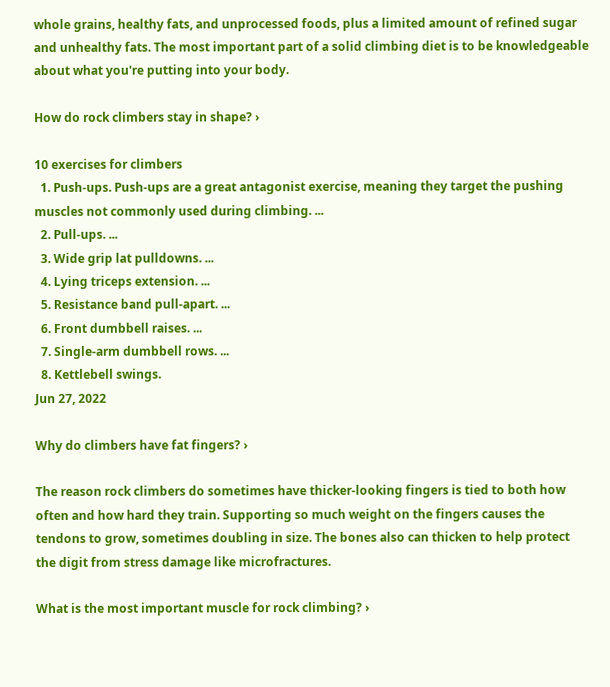whole grains, healthy fats, and unprocessed foods, plus a limited amount of refined sugar and unhealthy fats. The most important part of a solid climbing diet is to be knowledgeable about what you're putting into your body.

How do rock climbers stay in shape? ›

10 exercises for climbers
  1. Push-ups. Push-ups are a great antagonist exercise, meaning they target the pushing muscles not commonly used during climbing. ...
  2. Pull-ups. ...
  3. Wide grip lat pulldowns. ...
  4. Lying triceps extension. ...
  5. Resistance band pull-apart. ...
  6. Front dumbbell raises. ...
  7. Single-arm dumbbell rows. ...
  8. Kettlebell swings.
Jun 27, 2022

Why do climbers have fat fingers? ›

The reason rock climbers do sometimes have thicker-looking fingers is tied to both how often and how hard they train. Supporting so much weight on the fingers causes the tendons to grow, sometimes doubling in size. The bones also can thicken to help protect the digit from stress damage like microfractures.

What is the most important muscle for rock climbing? ›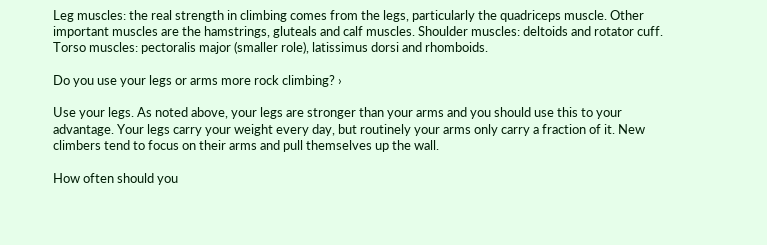Leg muscles: the real strength in climbing comes from the legs, particularly the quadriceps muscle. Other important muscles are the hamstrings, gluteals and calf muscles. Shoulder muscles: deltoids and rotator cuff. Torso muscles: pectoralis major (smaller role), latissimus dorsi and rhomboids.

Do you use your legs or arms more rock climbing? ›

Use your legs. As noted above, your legs are stronger than your arms and you should use this to your advantage. Your legs carry your weight every day, but routinely your arms only carry a fraction of it. New climbers tend to focus on their arms and pull themselves up the wall.

How often should you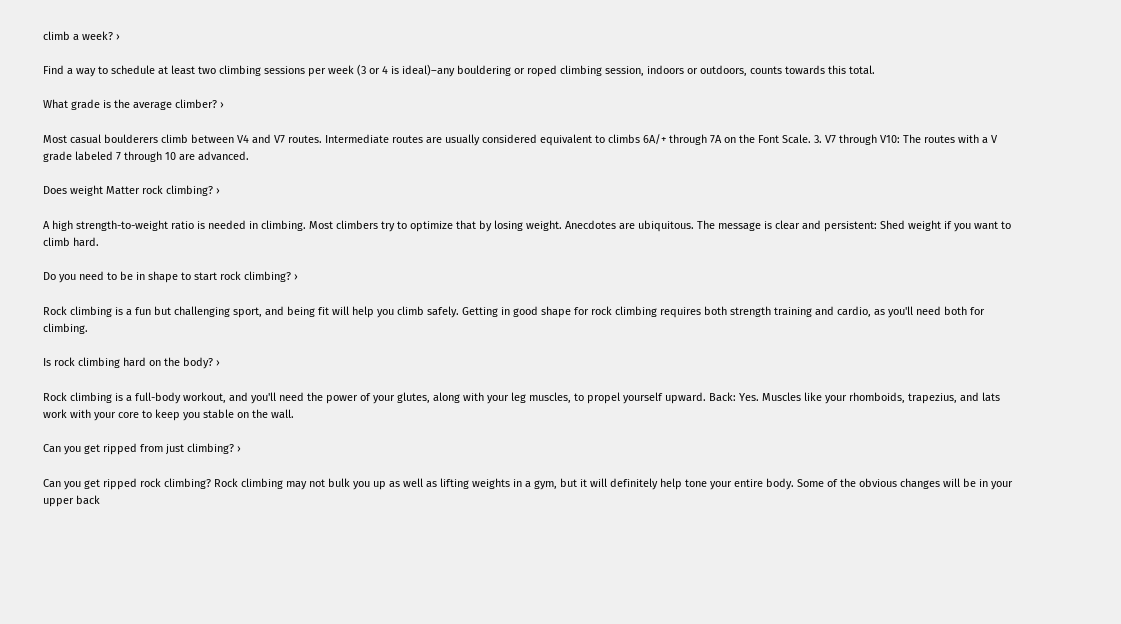climb a week? ›

Find a way to schedule at least two climbing sessions per week (3 or 4 is ideal)–any bouldering or roped climbing session, indoors or outdoors, counts towards this total.

What grade is the average climber? ›

Most casual boulderers climb between V4 and V7 routes. Intermediate routes are usually considered equivalent to climbs 6A/+ through 7A on the Font Scale. 3. V7 through V10: The routes with a V grade labeled 7 through 10 are advanced.

Does weight Matter rock climbing? ›

A high strength-to-weight ratio is needed in climbing. Most climbers try to optimize that by losing weight. Anecdotes are ubiquitous. The message is clear and persistent: Shed weight if you want to climb hard.

Do you need to be in shape to start rock climbing? ›

Rock climbing is a fun but challenging sport, and being fit will help you climb safely. Getting in good shape for rock climbing requires both strength training and cardio, as you'll need both for climbing.

Is rock climbing hard on the body? ›

Rock climbing is a full-body workout, and you'll need the power of your glutes, along with your leg muscles, to propel yourself upward. Back: Yes. Muscles like your rhomboids, trapezius, and lats work with your core to keep you stable on the wall.

Can you get ripped from just climbing? ›

Can you get ripped rock climbing? Rock climbing may not bulk you up as well as lifting weights in a gym, but it will definitely help tone your entire body. Some of the obvious changes will be in your upper back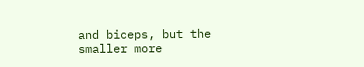and biceps, but the smaller more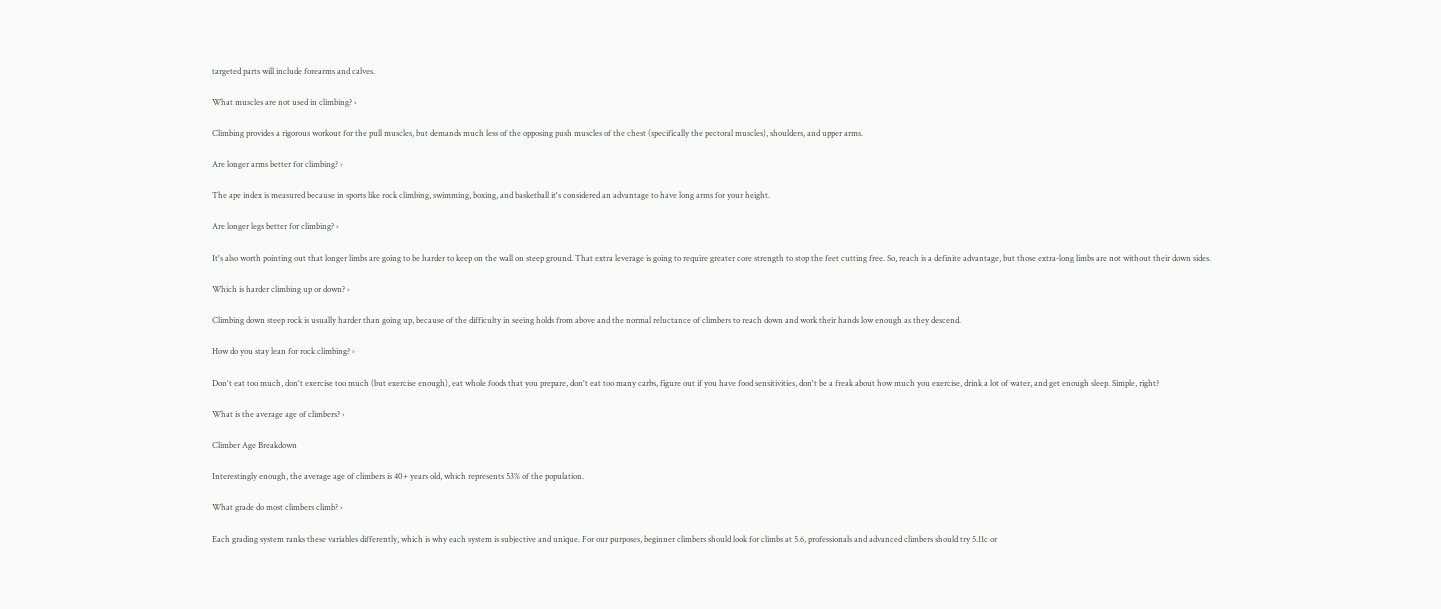targeted parts will include forearms and calves.

What muscles are not used in climbing? ›

Climbing provides a rigorous workout for the pull muscles, but demands much less of the opposing push muscles of the chest (specifically the pectoral muscles), shoulders, and upper arms.

Are longer arms better for climbing? ›

The ape index is measured because in sports like rock climbing, swimming, boxing, and basketball it's considered an advantage to have long arms for your height.

Are longer legs better for climbing? ›

It's also worth pointing out that longer limbs are going to be harder to keep on the wall on steep ground. That extra leverage is going to require greater core strength to stop the feet cutting free. So, reach is a definite advantage, but those extra-long limbs are not without their down sides.

Which is harder climbing up or down? ›

Climbing down steep rock is usually harder than going up, because of the difficulty in seeing holds from above and the normal reluctance of climbers to reach down and work their hands low enough as they descend.

How do you stay lean for rock climbing? ›

Don't eat too much, don't exercise too much (but exercise enough), eat whole foods that you prepare, don't eat too many carbs, figure out if you have food sensitivities, don't be a freak about how much you exercise, drink a lot of water, and get enough sleep. Simple, right?

What is the average age of climbers? ›

Climber Age Breakdown

Interestingly enough, the average age of climbers is 40+ years old, which represents 53% of the population.

What grade do most climbers climb? ›

Each grading system ranks these variables differently, which is why each system is subjective and unique. For our purposes, beginner climbers should look for climbs at 5.6, professionals and advanced climbers should try 5.11c or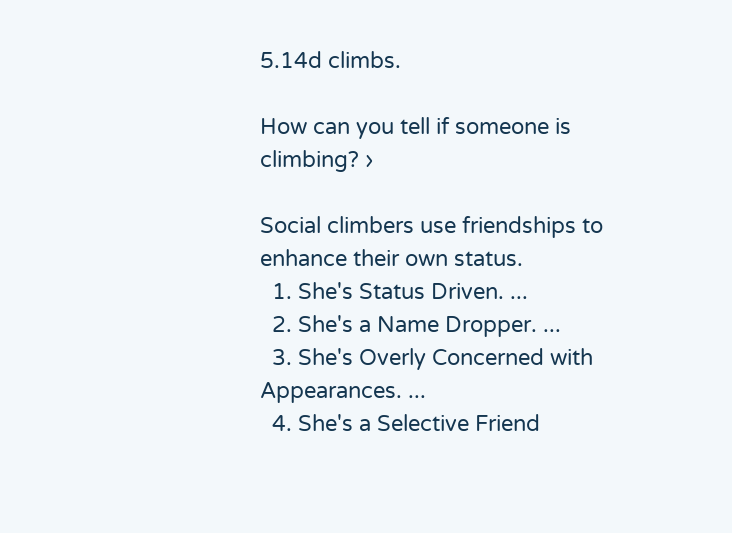5.14d climbs.

How can you tell if someone is climbing? ›

Social climbers use friendships to enhance their own status.
  1. She's Status Driven. ...
  2. She's a Name Dropper. ...
  3. She's Overly Concerned with Appearances. ...
  4. She's a Selective Friend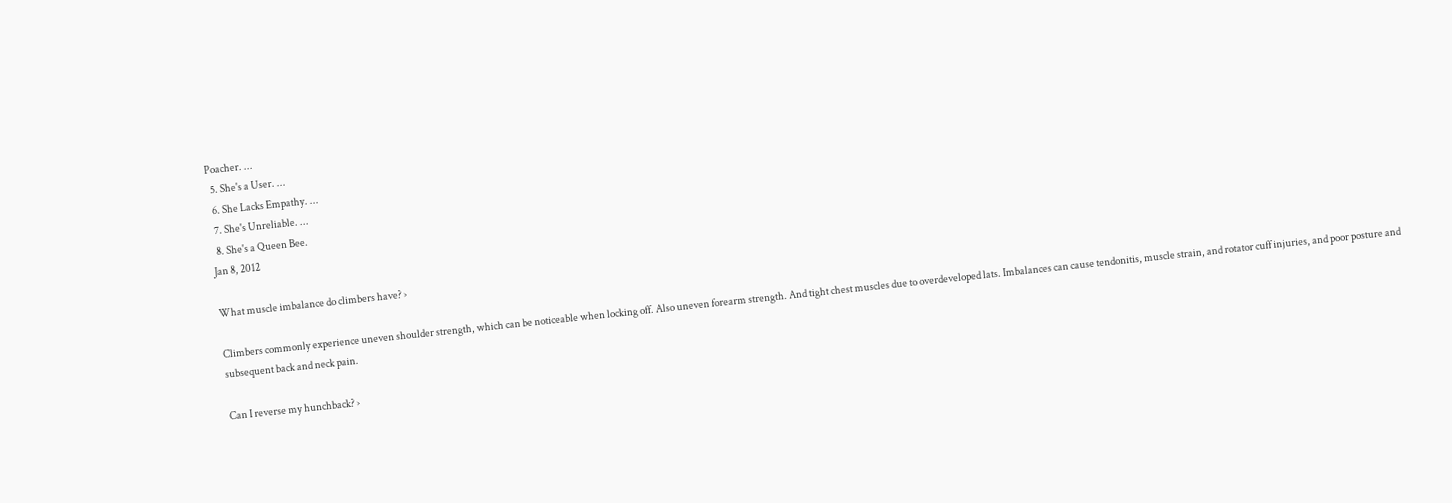Poacher. ...
  5. She's a User. ...
  6. She Lacks Empathy. ...
  7. She's Unreliable. ...
  8. She's a Queen Bee.
Jan 8, 2012

What muscle imbalance do climbers have? ›

Climbers commonly experience uneven shoulder strength, which can be noticeable when locking off. Also uneven forearm strength. And tight chest muscles due to overdeveloped lats. Imbalances can cause tendonitis, muscle strain, and rotator cuff injuries, and poor posture and subsequent back and neck pain.

Can I reverse my hunchback? ›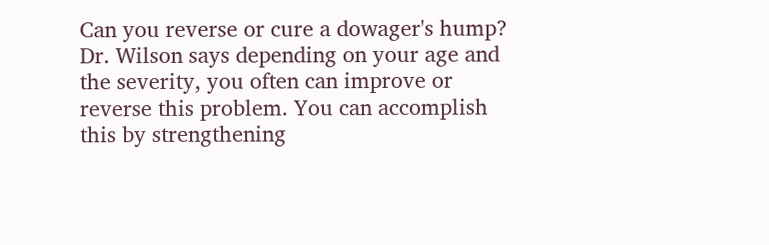Can you reverse or cure a dowager's hump? Dr. Wilson says depending on your age and the severity, you often can improve or reverse this problem. You can accomplish this by strengthening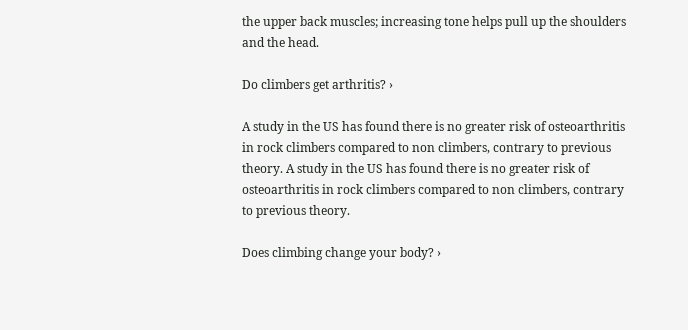the upper back muscles; increasing tone helps pull up the shoulders and the head.

Do climbers get arthritis? ›

A study in the US has found there is no greater risk of osteoarthritis in rock climbers compared to non climbers, contrary to previous theory. A study in the US has found there is no greater risk of osteoarthritis in rock climbers compared to non climbers, contrary to previous theory.

Does climbing change your body? ›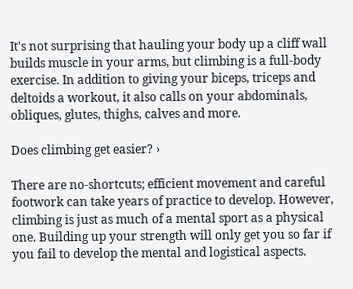It's not surprising that hauling your body up a cliff wall builds muscle in your arms, but climbing is a full-body exercise. In addition to giving your biceps, triceps and deltoids a workout, it also calls on your abdominals, obliques, glutes, thighs, calves and more.

Does climbing get easier? ›

There are no-shortcuts; efficient movement and careful footwork can take years of practice to develop. However, climbing is just as much of a mental sport as a physical one. Building up your strength will only get you so far if you fail to develop the mental and logistical aspects.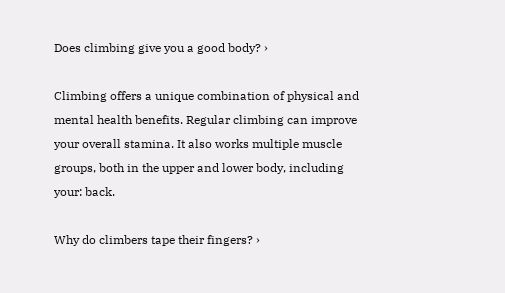Does climbing give you a good body? ›

Climbing offers a unique combination of physical and mental health benefits. Regular climbing can improve your overall stamina. It also works multiple muscle groups, both in the upper and lower body, including your: back.

Why do climbers tape their fingers? ›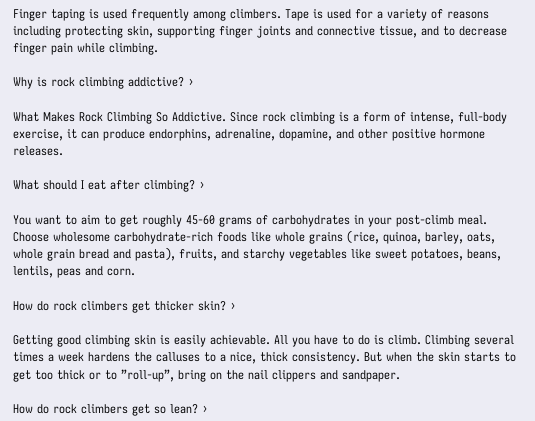Finger taping is used frequently among climbers. Tape is used for a variety of reasons including protecting skin, supporting finger joints and connective tissue, and to decrease finger pain while climbing.

Why is rock climbing addictive? ›

What Makes Rock Climbing So Addictive. Since rock climbing is a form of intense, full-body exercise, it can produce endorphins, adrenaline, dopamine, and other positive hormone releases.

What should I eat after climbing? ›

You want to aim to get roughly 45-60 grams of carbohydrates in your post-climb meal. Choose wholesome carbohydrate-rich foods like whole grains (rice, quinoa, barley, oats, whole grain bread and pasta), fruits, and starchy vegetables like sweet potatoes, beans, lentils, peas and corn.

How do rock climbers get thicker skin? ›

Getting good climbing skin is easily achievable. All you have to do is climb. Climbing several times a week hardens the calluses to a nice, thick consistency. But when the skin starts to get too thick or to ”roll-up”, bring on the nail clippers and sandpaper.

How do rock climbers get so lean? ›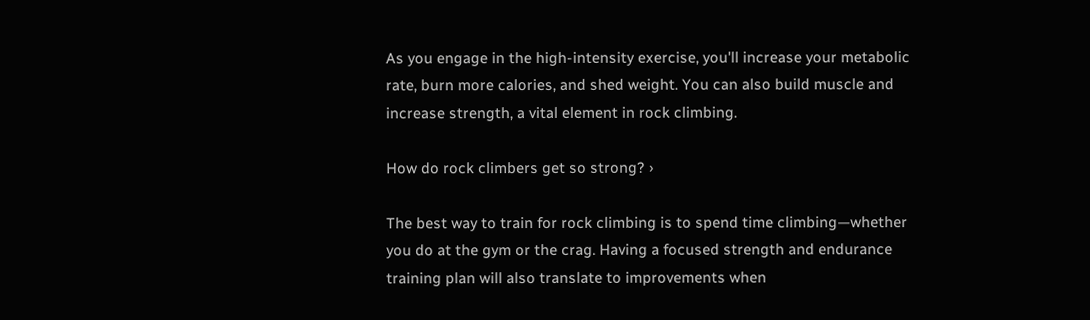As you engage in the high-intensity exercise, you'll increase your metabolic rate, burn more calories, and shed weight. You can also build muscle and increase strength, a vital element in rock climbing.

How do rock climbers get so strong? ›

The best way to train for rock climbing is to spend time climbing—whether you do at the gym or the crag. Having a focused strength and endurance training plan will also translate to improvements when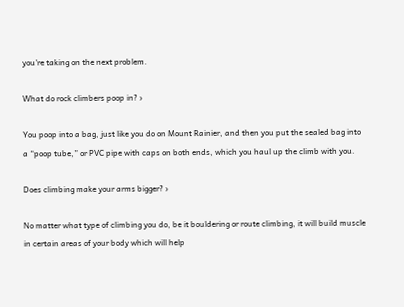you're taking on the next problem.

What do rock climbers poop in? ›

You poop into a bag, just like you do on Mount Rainier, and then you put the sealed bag into a “poop tube,” or PVC pipe with caps on both ends, which you haul up the climb with you.

Does climbing make your arms bigger? ›

No matter what type of climbing you do, be it bouldering or route climbing, it will build muscle in certain areas of your body which will help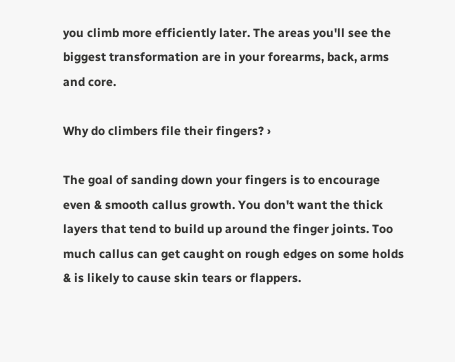you climb more efficiently later. The areas you'll see the biggest transformation are in your forearms, back, arms and core.

Why do climbers file their fingers? ›

The goal of sanding down your fingers is to encourage even & smooth callus growth. You don't want the thick layers that tend to build up around the finger joints. Too much callus can get caught on rough edges on some holds & is likely to cause skin tears or flappers.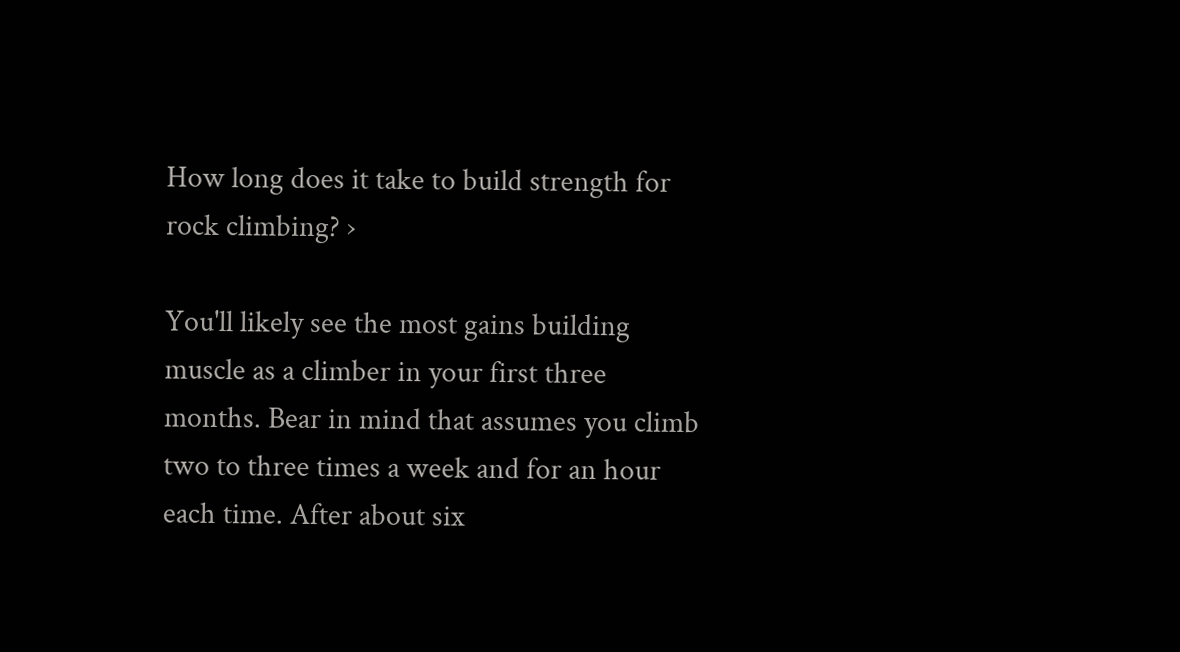How long does it take to build strength for rock climbing? ›

You'll likely see the most gains building muscle as a climber in your first three months. Bear in mind that assumes you climb two to three times a week and for an hour each time. After about six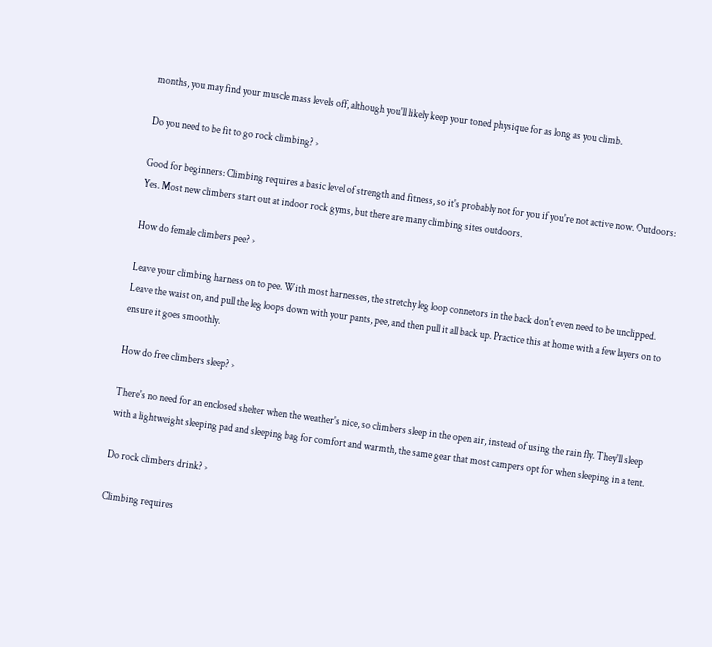months, you may find your muscle mass levels off, although you'll likely keep your toned physique for as long as you climb.

Do you need to be fit to go rock climbing? ›

Good for beginners: Climbing requires a basic level of strength and fitness, so it's probably not for you if you're not active now. Outdoors: Yes. Most new climbers start out at indoor rock gyms, but there are many climbing sites outdoors.

How do female climbers pee? ›

Leave your climbing harness on to pee. With most harnesses, the stretchy leg loop connetors in the back don't even need to be unclipped. Leave the waist on, and pull the leg loops down with your pants, pee, and then pull it all back up. Practice this at home with a few layers on to ensure it goes smoothly.

How do free climbers sleep? ›

There's no need for an enclosed shelter when the weather's nice, so climbers sleep in the open air, instead of using the rain fly. They'll sleep with a lightweight sleeping pad and sleeping bag for comfort and warmth, the same gear that most campers opt for when sleeping in a tent.

Do rock climbers drink? ›

Climbing requires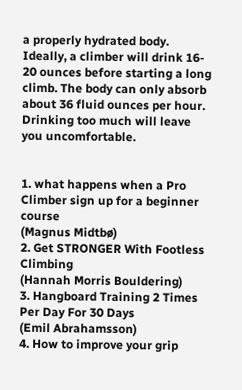a properly hydrated body. Ideally, a climber will drink 16- 20 ounces before starting a long climb. The body can only absorb about 36 fluid ounces per hour. Drinking too much will leave you uncomfortable.


1. what happens when a Pro Climber sign up for a beginner course
(Magnus Midtbø)
2. Get STRONGER With Footless Climbing
(Hannah Morris Bouldering)
3. Hangboard Training 2 Times Per Day For 30 Days
(Emil Abrahamsson)
4. How to improve your grip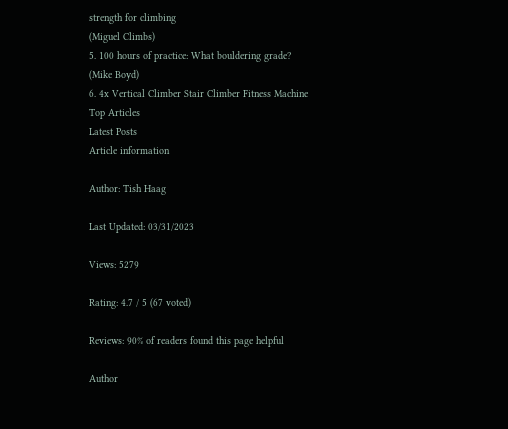strength for climbing
(Miguel Climbs)
5. 100 hours of practice: What bouldering grade?
(Mike Boyd)
6. 4x Vertical Climber Stair Climber Fitness Machine
Top Articles
Latest Posts
Article information

Author: Tish Haag

Last Updated: 03/31/2023

Views: 5279

Rating: 4.7 / 5 (67 voted)

Reviews: 90% of readers found this page helpful

Author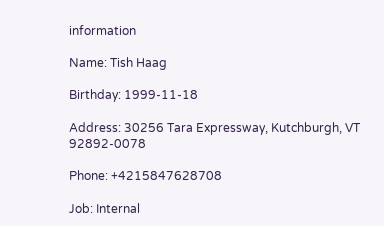information

Name: Tish Haag

Birthday: 1999-11-18

Address: 30256 Tara Expressway, Kutchburgh, VT 92892-0078

Phone: +4215847628708

Job: Internal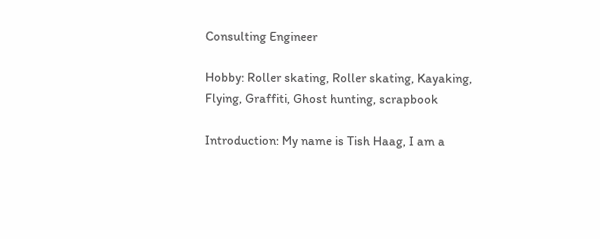Consulting Engineer

Hobby: Roller skating, Roller skating, Kayaking, Flying, Graffiti, Ghost hunting, scrapbook

Introduction: My name is Tish Haag, I am a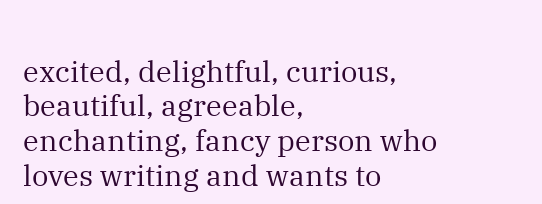excited, delightful, curious, beautiful, agreeable, enchanting, fancy person who loves writing and wants to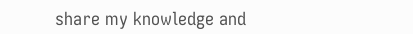share my knowledge and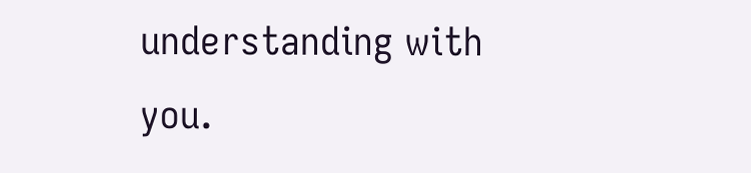understanding with you.